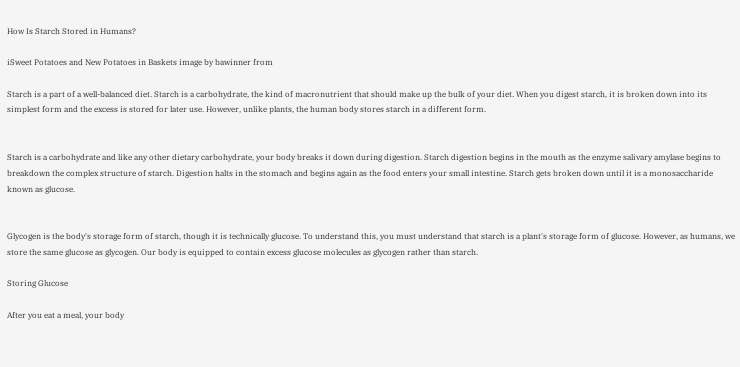How Is Starch Stored in Humans?

iSweet Potatoes and New Potatoes in Baskets image by bawinner from

Starch is a part of a well-balanced diet. Starch is a carbohydrate, the kind of macronutrient that should make up the bulk of your diet. When you digest starch, it is broken down into its simplest form and the excess is stored for later use. However, unlike plants, the human body stores starch in a different form.


Starch is a carbohydrate and like any other dietary carbohydrate, your body breaks it down during digestion. Starch digestion begins in the mouth as the enzyme salivary amylase begins to breakdown the complex structure of starch. Digestion halts in the stomach and begins again as the food enters your small intestine. Starch gets broken down until it is a monosaccharide known as glucose.


Glycogen is the body's storage form of starch, though it is technically glucose. To understand this, you must understand that starch is a plant's storage form of glucose. However, as humans, we store the same glucose as glycogen. Our body is equipped to contain excess glucose molecules as glycogen rather than starch.

Storing Glucose

After you eat a meal, your body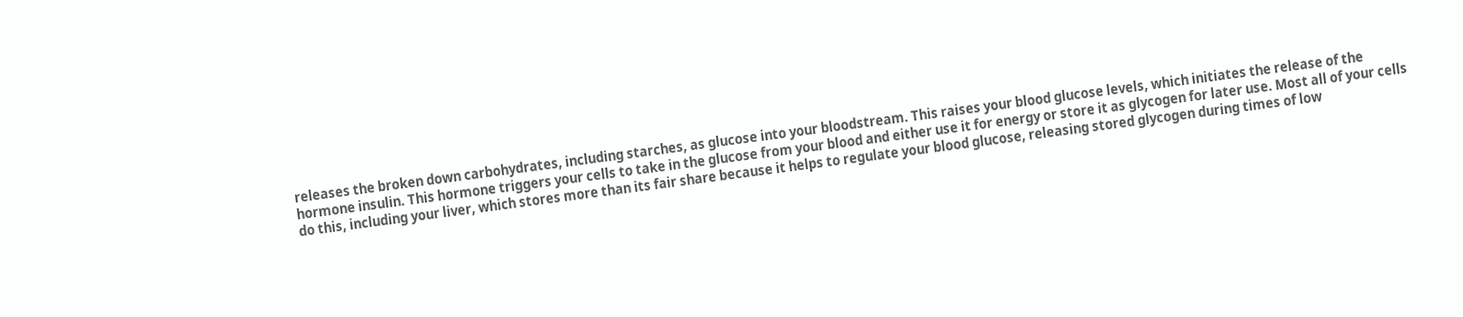releases the broken down carbohydrates, including starches, as glucose into your bloodstream. This raises your blood glucose levels, which initiates the release of the hormone insulin. This hormone triggers your cells to take in the glucose from your blood and either use it for energy or store it as glycogen for later use. Most all of your cells do this, including your liver, which stores more than its fair share because it helps to regulate your blood glucose, releasing stored glycogen during times of low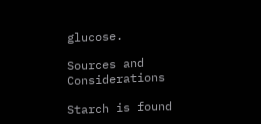glucose.

Sources and Considerations

Starch is found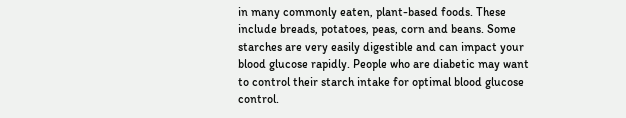in many commonly eaten, plant-based foods. These include breads, potatoes, peas, corn and beans. Some starches are very easily digestible and can impact your blood glucose rapidly. People who are diabetic may want to control their starch intake for optimal blood glucose control.